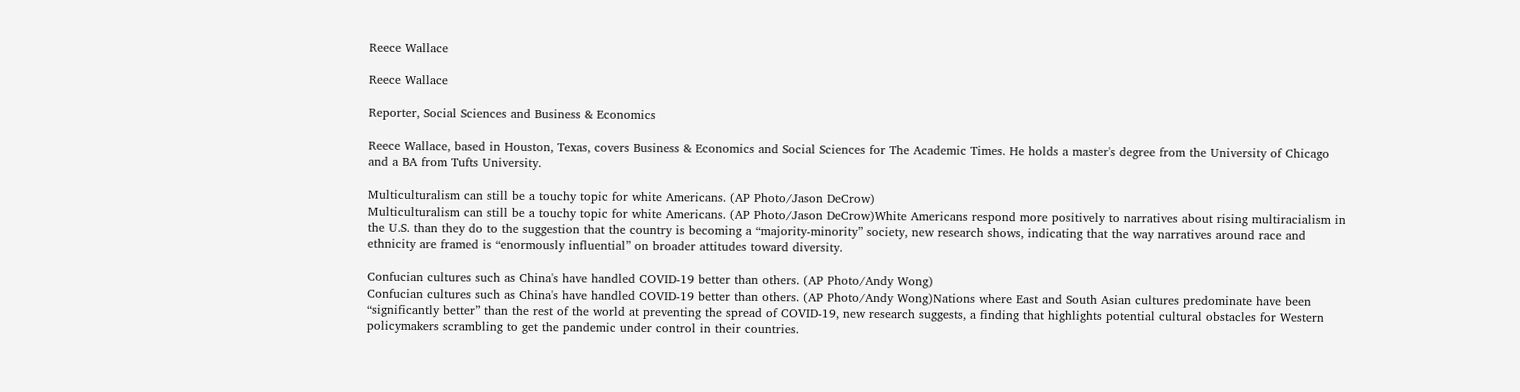Reece Wallace

Reece Wallace

Reporter, Social Sciences and Business & Economics

Reece Wallace, based in Houston, Texas, covers Business & Economics and Social Sciences for The Academic Times. He holds a master's degree from the University of Chicago and a BA from Tufts University.

Multiculturalism can still be a touchy topic for white Americans. (AP Photo/Jason DeCrow)
Multiculturalism can still be a touchy topic for white Americans. (AP Photo/Jason DeCrow)White Americans respond more positively to narratives about rising multiracialism in the U.S. than they do to the suggestion that the country is becoming a “majority-minority” society, new research shows, indicating that the way narratives around race and ethnicity are framed is “enormously influential” on broader attitudes toward diversity.

Confucian cultures such as China's have handled COVID-19 better than others. (AP Photo/Andy Wong)
Confucian cultures such as China's have handled COVID-19 better than others. (AP Photo/Andy Wong)Nations where East and South Asian cultures predominate have been “significantly better” than the rest of the world at preventing the spread of COVID-19, new research suggests, a finding that highlights potential cultural obstacles for Western policymakers scrambling to get the pandemic under control in their countries.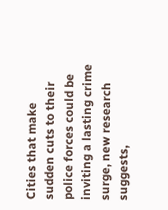Cities that make sudden cuts to their police forces could be inviting a lasting crime surge, new research suggests,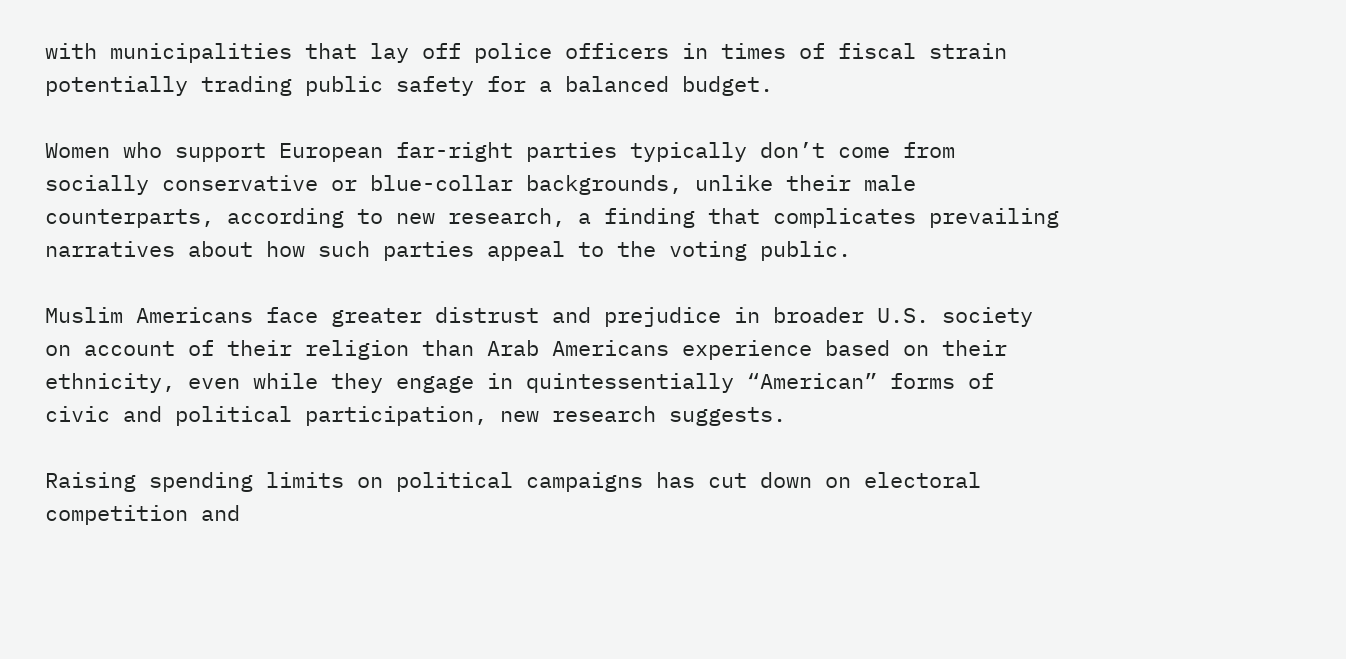with municipalities that lay off police officers in times of fiscal strain potentially trading public safety for a balanced budget.

Women who support European far-right parties typically don’t come from socially conservative or blue-collar backgrounds, unlike their male counterparts, according to new research, a finding that complicates prevailing narratives about how such parties appeal to the voting public.

Muslim Americans face greater distrust and prejudice in broader U.S. society on account of their religion than Arab Americans experience based on their ethnicity, even while they engage in quintessentially “American” forms of civic and political participation, new research suggests.

Raising spending limits on political campaigns has cut down on electoral competition and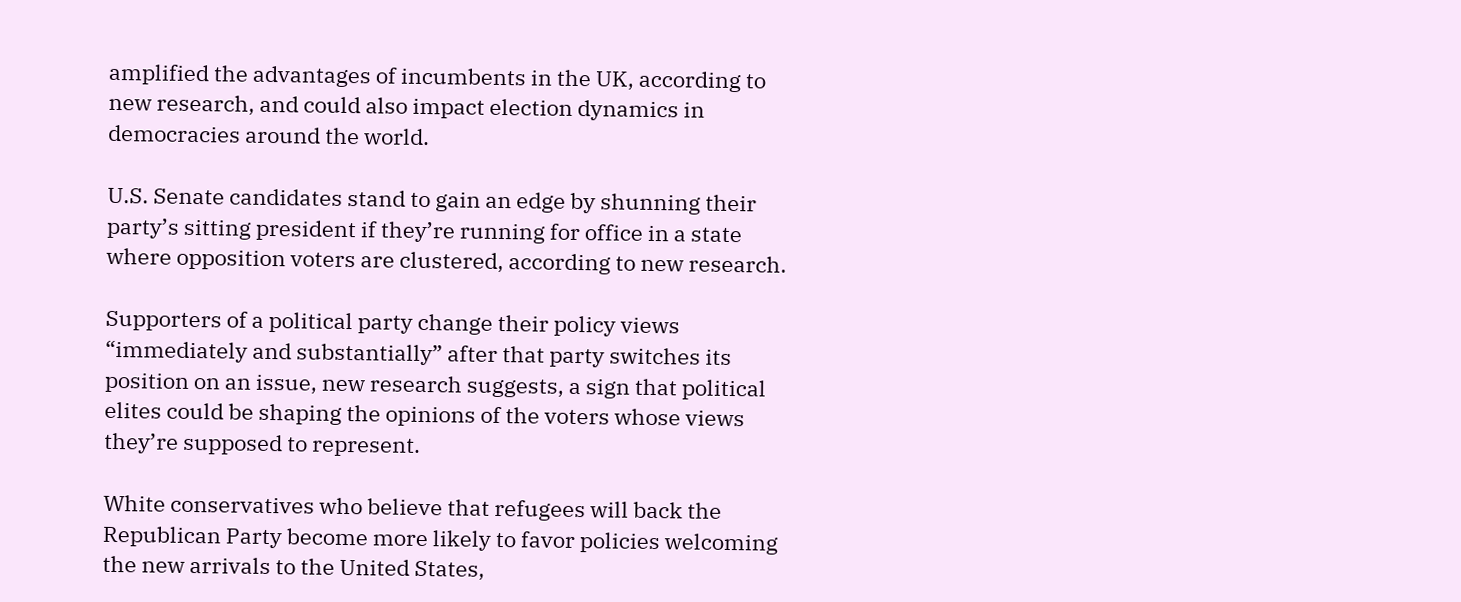amplified the advantages of incumbents in the UK, according to new research, and could also impact election dynamics in democracies around the world.

U.S. Senate candidates stand to gain an edge by shunning their party’s sitting president if they’re running for office in a state where opposition voters are clustered, according to new research.

Supporters of a political party change their policy views “immediately and substantially” after that party switches its position on an issue, new research suggests, a sign that political elites could be shaping the opinions of the voters whose views they’re supposed to represent.

White conservatives who believe that refugees will back the Republican Party become more likely to favor policies welcoming the new arrivals to the United States,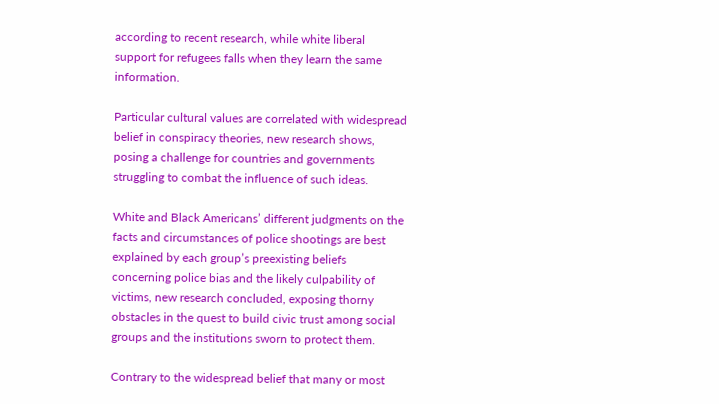according to recent research, while white liberal support for refugees falls when they learn the same information.

Particular cultural values are correlated with widespread belief in conspiracy theories, new research shows, posing a challenge for countries and governments struggling to combat the influence of such ideas.

White and Black Americans’ different judgments on the facts and circumstances of police shootings are best explained by each group’s preexisting beliefs concerning police bias and the likely culpability of victims, new research concluded, exposing thorny obstacles in the quest to build civic trust among social groups and the institutions sworn to protect them.

Contrary to the widespread belief that many or most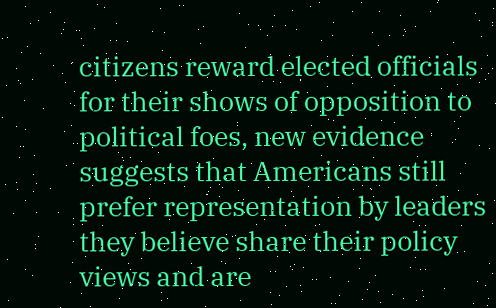citizens reward elected officials for their shows of opposition to political foes, new evidence suggests that Americans still prefer representation by leaders they believe share their policy views and are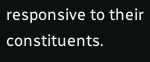responsive to their constituents.